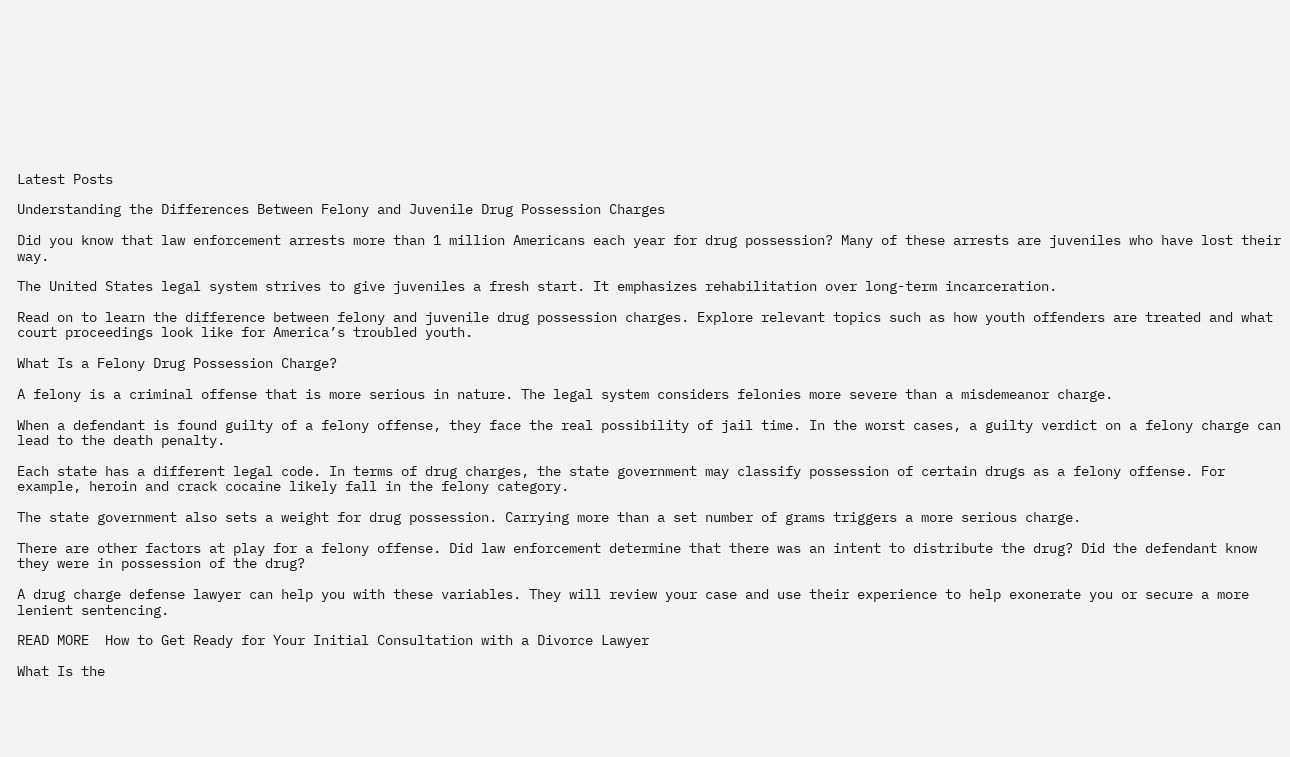Latest Posts

Understanding the Differences Between Felony and Juvenile Drug Possession Charges

Did you know that law enforcement arrests more than 1 million Americans each year for drug possession? Many of these arrests are juveniles who have lost their way.

The United States legal system strives to give juveniles a fresh start. It emphasizes rehabilitation over long-term incarceration.

Read on to learn the difference between felony and juvenile drug possession charges. Explore relevant topics such as how youth offenders are treated and what court proceedings look like for America’s troubled youth.

What Is a Felony Drug Possession Charge?

A felony is a criminal offense that is more serious in nature. The legal system considers felonies more severe than a misdemeanor charge.

When a defendant is found guilty of a felony offense, they face the real possibility of jail time. In the worst cases, a guilty verdict on a felony charge can lead to the death penalty.

Each state has a different legal code. In terms of drug charges, the state government may classify possession of certain drugs as a felony offense. For example, heroin and crack cocaine likely fall in the felony category.

The state government also sets a weight for drug possession. Carrying more than a set number of grams triggers a more serious charge.

There are other factors at play for a felony offense. Did law enforcement determine that there was an intent to distribute the drug? Did the defendant know they were in possession of the drug?

A drug charge defense lawyer can help you with these variables. They will review your case and use their experience to help exonerate you or secure a more lenient sentencing.

READ MORE  How to Get Ready for Your Initial Consultation with a Divorce Lawyer

What Is the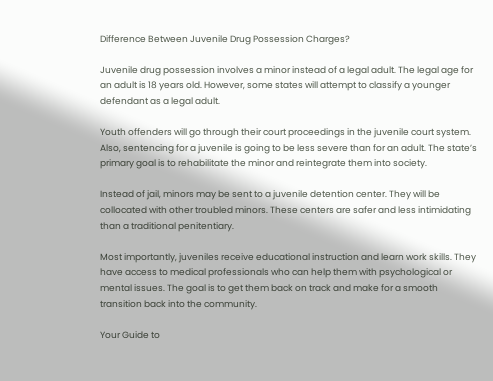Difference Between Juvenile Drug Possession Charges?

Juvenile drug possession involves a minor instead of a legal adult. The legal age for an adult is 18 years old. However, some states will attempt to classify a younger defendant as a legal adult.

Youth offenders will go through their court proceedings in the juvenile court system. Also, sentencing for a juvenile is going to be less severe than for an adult. The state’s primary goal is to rehabilitate the minor and reintegrate them into society.

Instead of jail, minors may be sent to a juvenile detention center. They will be collocated with other troubled minors. These centers are safer and less intimidating than a traditional penitentiary.

Most importantly, juveniles receive educational instruction and learn work skills. They have access to medical professionals who can help them with psychological or mental issues. The goal is to get them back on track and make for a smooth transition back into the community.

Your Guide to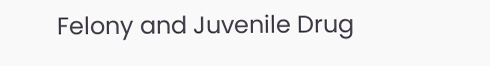Felony and Juvenile Drug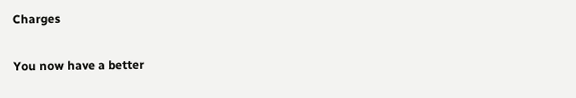Charges

You now have a better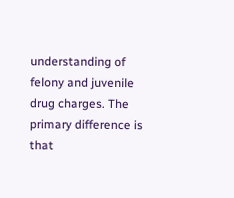understanding of felony and juvenile drug charges. The primary difference is that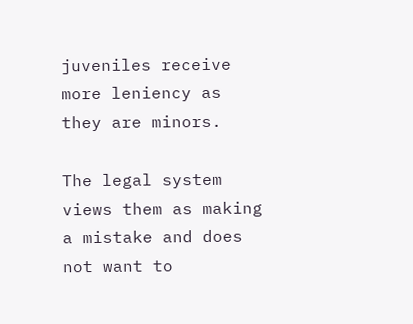juveniles receive more leniency as they are minors.

The legal system views them as making a mistake and does not want to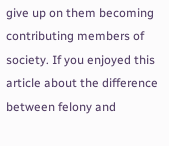give up on them becoming contributing members of society. If you enjoyed this article about the difference between felony and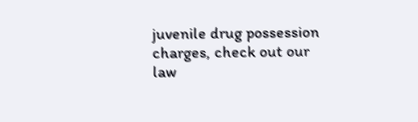juvenile drug possession charges, check out our law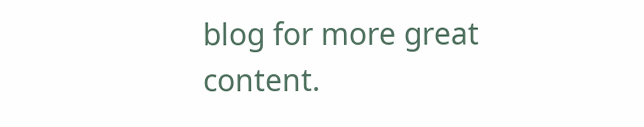blog for more great content.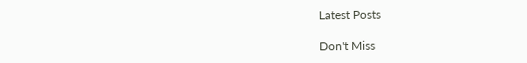Latest Posts

Don't Miss